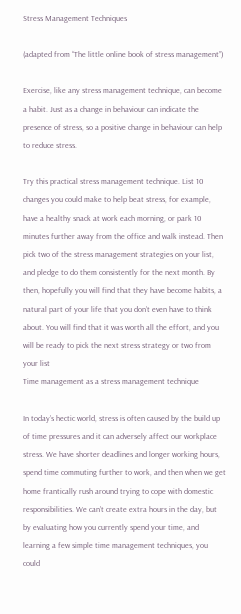Stress Management Techniques

(adapted from “The little online book of stress management”)

Exercise, like any stress management technique, can become a habit. Just as a change in behaviour can indicate the presence of stress, so a positive change in behaviour can help to reduce stress.

Try this practical stress management technique. List 10 changes you could make to help beat stress, for example, have a healthy snack at work each morning, or park 10 minutes further away from the office and walk instead. Then pick two of the stress management strategies on your list, and pledge to do them consistently for the next month. By then, hopefully you will find that they have become habits, a natural part of your life that you don’t even have to think about. You will find that it was worth all the effort, and you will be ready to pick the next stress strategy or two from your list
Time management as a stress management technique

In today’s hectic world, stress is often caused by the build up of time pressures and it can adversely affect our workplace stress. We have shorter deadlines and longer working hours, spend time commuting further to work, and then when we get home frantically rush around trying to cope with domestic responsibilities. We can’t create extra hours in the day, but by evaluating how you currently spend your time, and learning a few simple time management techniques, you could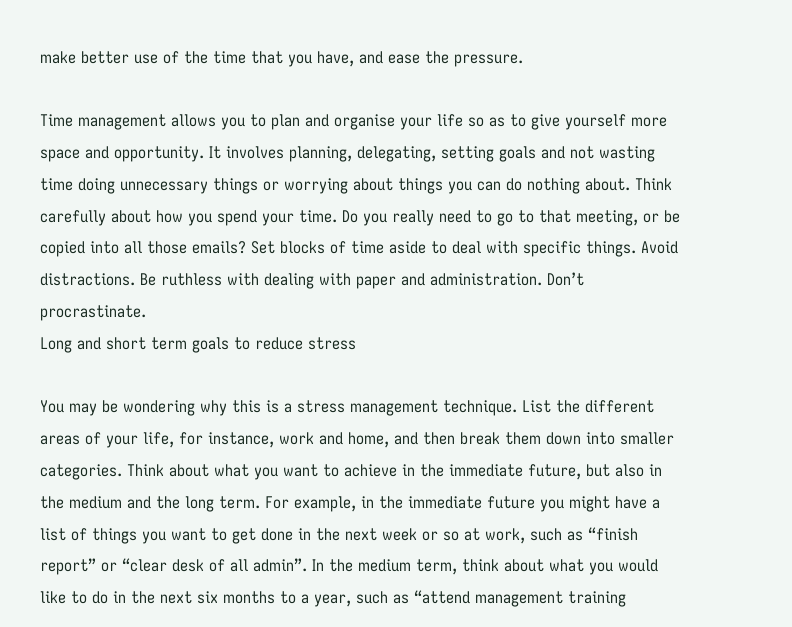make better use of the time that you have, and ease the pressure.

Time management allows you to plan and organise your life so as to give yourself more space and opportunity. It involves planning, delegating, setting goals and not wasting time doing unnecessary things or worrying about things you can do nothing about. Think carefully about how you spend your time. Do you really need to go to that meeting, or be copied into all those emails? Set blocks of time aside to deal with specific things. Avoid distractions. Be ruthless with dealing with paper and administration. Don’t procrastinate.
Long and short term goals to reduce stress

You may be wondering why this is a stress management technique. List the different areas of your life, for instance, work and home, and then break them down into smaller categories. Think about what you want to achieve in the immediate future, but also in the medium and the long term. For example, in the immediate future you might have a list of things you want to get done in the next week or so at work, such as “finish report” or “clear desk of all admin”. In the medium term, think about what you would like to do in the next six months to a year, such as “attend management training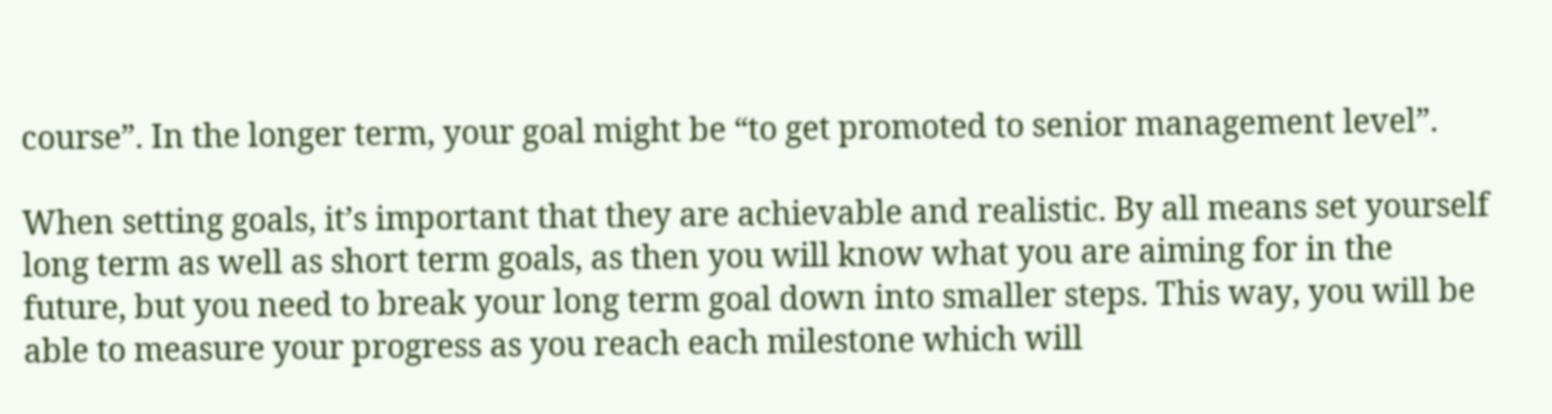course”. In the longer term, your goal might be “to get promoted to senior management level”.

When setting goals, it’s important that they are achievable and realistic. By all means set yourself long term as well as short term goals, as then you will know what you are aiming for in the future, but you need to break your long term goal down into smaller steps. This way, you will be able to measure your progress as you reach each milestone which will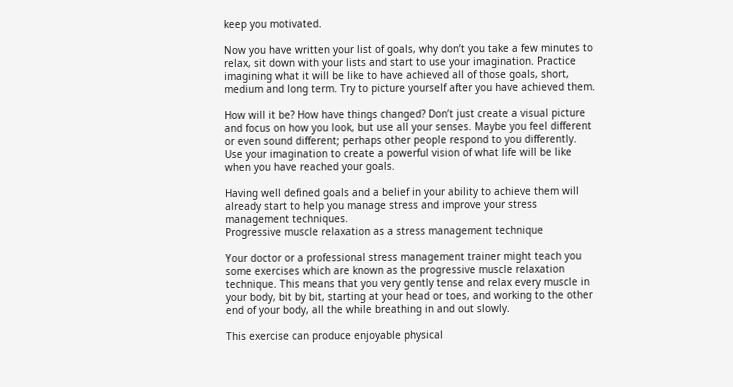keep you motivated.

Now you have written your list of goals, why don’t you take a few minutes to relax, sit down with your lists and start to use your imagination. Practice imagining what it will be like to have achieved all of those goals, short, medium and long term. Try to picture yourself after you have achieved them.

How will it be? How have things changed? Don’t just create a visual picture and focus on how you look, but use all your senses. Maybe you feel different or even sound different; perhaps other people respond to you differently. Use your imagination to create a powerful vision of what life will be like when you have reached your goals.

Having well defined goals and a belief in your ability to achieve them will already start to help you manage stress and improve your stress management techniques.
Progressive muscle relaxation as a stress management technique

Your doctor or a professional stress management trainer might teach you some exercises which are known as the progressive muscle relaxation technique. This means that you very gently tense and relax every muscle in your body, bit by bit, starting at your head or toes, and working to the other end of your body, all the while breathing in and out slowly.

This exercise can produce enjoyable physical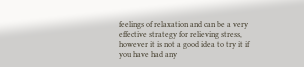feelings of relaxation and can be a very effective strategy for relieving stress, however it is not a good idea to try it if you have had any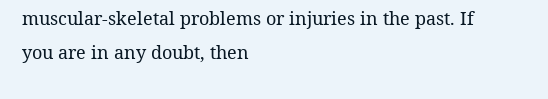muscular-skeletal problems or injuries in the past. If you are in any doubt, then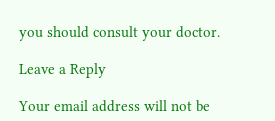you should consult your doctor.

Leave a Reply

Your email address will not be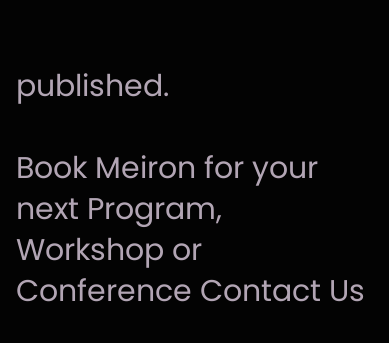published.

Book Meiron for your next Program, Workshop or Conference Contact Us